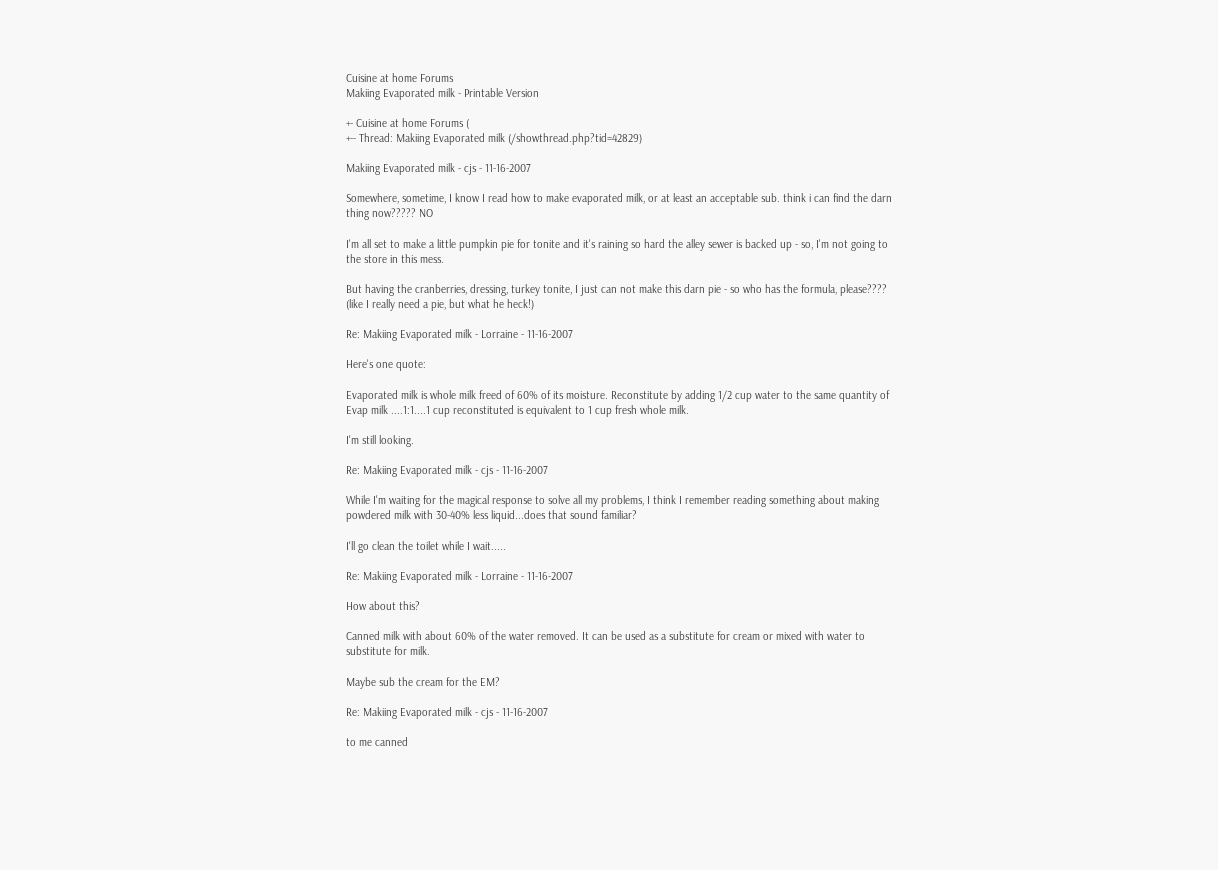Cuisine at home Forums
Makiing Evaporated milk - Printable Version

+- Cuisine at home Forums (
+-- Thread: Makiing Evaporated milk (/showthread.php?tid=42829)

Makiing Evaporated milk - cjs - 11-16-2007

Somewhere, sometime, I know I read how to make evaporated milk, or at least an acceptable sub. think i can find the darn thing now????? NO

I'm all set to make a little pumpkin pie for tonite and it's raining so hard the alley sewer is backed up - so, I'm not going to the store in this mess.

But having the cranberries, dressing, turkey tonite, I just can not make this darn pie - so who has the formula, please???? (like I really need a pie, but what he heck!)

Re: Makiing Evaporated milk - Lorraine - 11-16-2007

Here's one quote:

Evaporated milk is whole milk freed of 60% of its moisture. Reconstitute by adding 1/2 cup water to the same quantity of Evap milk ....1:1....1 cup reconstituted is equivalent to 1 cup fresh whole milk.

I'm still looking.

Re: Makiing Evaporated milk - cjs - 11-16-2007

While I'm waiting for the magical response to solve all my problems, I think I remember reading something about making powdered milk with 30-40% less liquid...does that sound familiar?

I'll go clean the toilet while I wait.....

Re: Makiing Evaporated milk - Lorraine - 11-16-2007

How about this?

Canned milk with about 60% of the water removed. It can be used as a substitute for cream or mixed with water to substitute for milk.

Maybe sub the cream for the EM?

Re: Makiing Evaporated milk - cjs - 11-16-2007

to me canned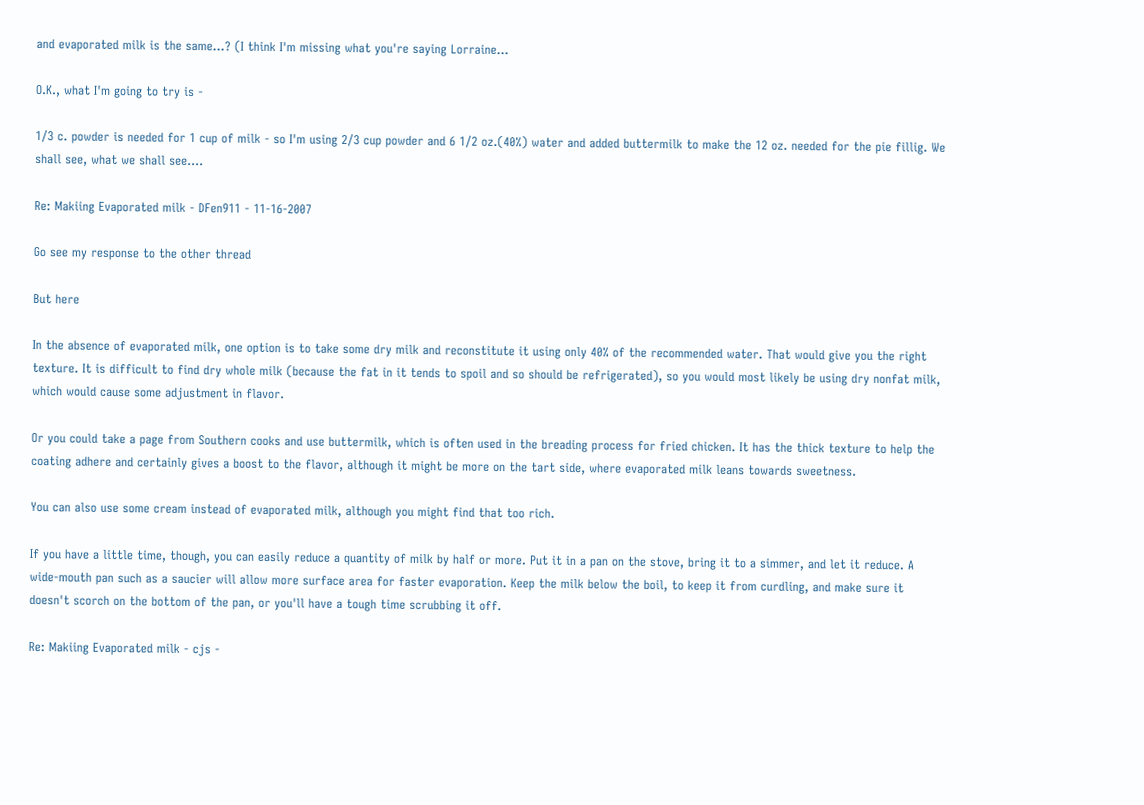and evaporated milk is the same...? (I think I'm missing what you're saying Lorraine...

O.K., what I'm going to try is -

1/3 c. powder is needed for 1 cup of milk - so I'm using 2/3 cup powder and 6 1/2 oz.(40%) water and added buttermilk to make the 12 oz. needed for the pie fillig. We shall see, what we shall see....

Re: Makiing Evaporated milk - DFen911 - 11-16-2007

Go see my response to the other thread

But here

In the absence of evaporated milk, one option is to take some dry milk and reconstitute it using only 40% of the recommended water. That would give you the right texture. It is difficult to find dry whole milk (because the fat in it tends to spoil and so should be refrigerated), so you would most likely be using dry nonfat milk, which would cause some adjustment in flavor.

Or you could take a page from Southern cooks and use buttermilk, which is often used in the breading process for fried chicken. It has the thick texture to help the coating adhere and certainly gives a boost to the flavor, although it might be more on the tart side, where evaporated milk leans towards sweetness.

You can also use some cream instead of evaporated milk, although you might find that too rich.

If you have a little time, though, you can easily reduce a quantity of milk by half or more. Put it in a pan on the stove, bring it to a simmer, and let it reduce. A wide-mouth pan such as a saucier will allow more surface area for faster evaporation. Keep the milk below the boil, to keep it from curdling, and make sure it doesn't scorch on the bottom of the pan, or you'll have a tough time scrubbing it off.

Re: Makiing Evaporated milk - cjs -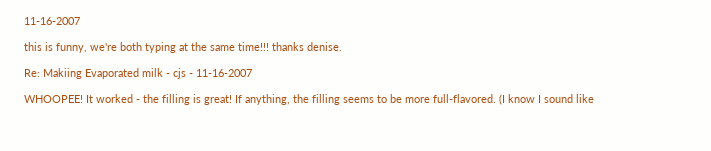11-16-2007

this is funny, we're both typing at the same time!!! thanks denise.

Re: Makiing Evaporated milk - cjs - 11-16-2007

WHOOPEE! It worked - the filling is great! If anything, the filling seems to be more full-flavored. (I know I sound like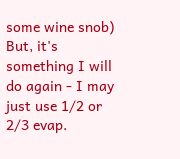some wine snob) But, it's something I will do again - I may just use 1/2 or 2/3 evap.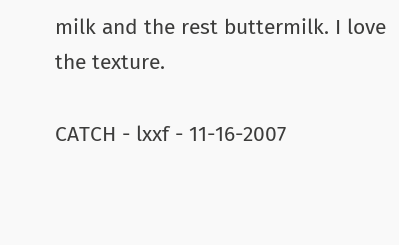milk and the rest buttermilk. I love the texture.

CATCH - lxxf - 11-16-2007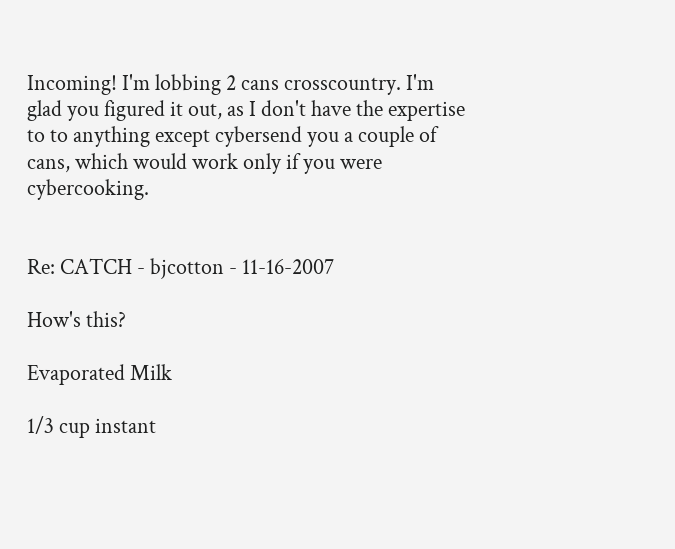Incoming! I'm lobbing 2 cans crosscountry. I'm glad you figured it out, as I don't have the expertise to to anything except cybersend you a couple of cans, which would work only if you were cybercooking.


Re: CATCH - bjcotton - 11-16-2007

How's this?

Evaporated Milk

1/3 cup instant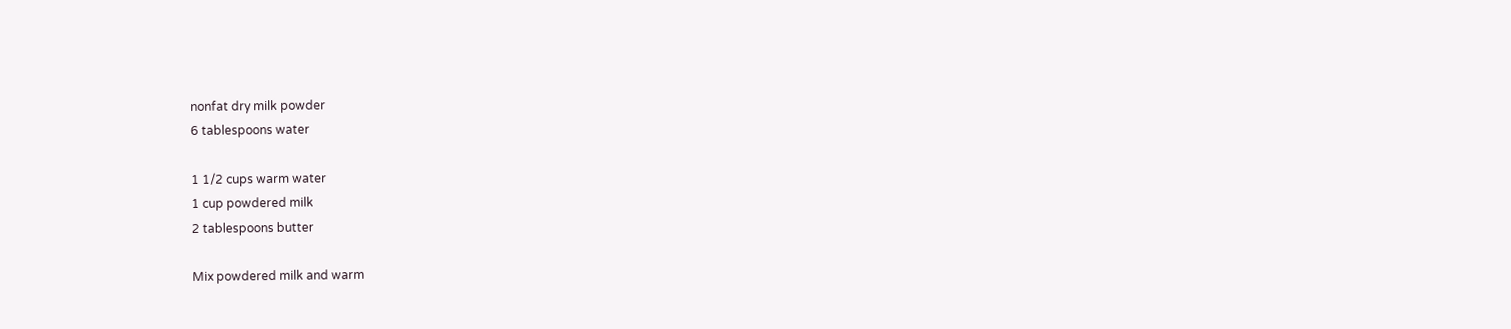nonfat dry milk powder
6 tablespoons water

1 1/2 cups warm water
1 cup powdered milk
2 tablespoons butter

Mix powdered milk and warm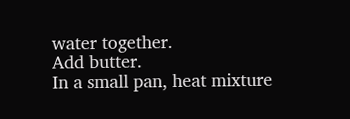water together.
Add butter.
In a small pan, heat mixture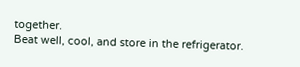together.
Beat well, cool, and store in the refrigerator.